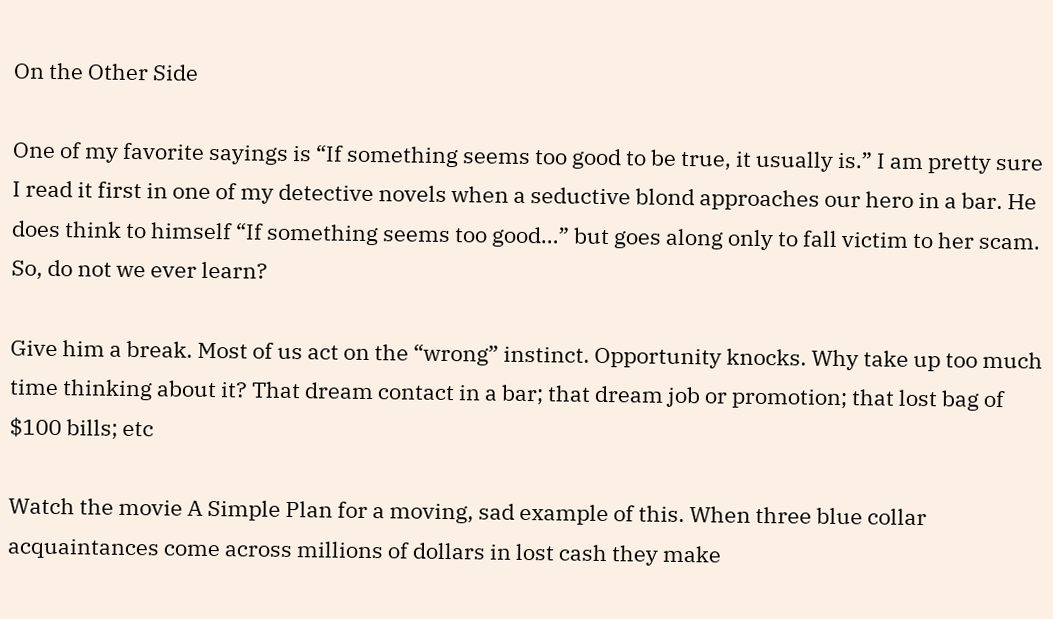On the Other Side

One of my favorite sayings is “If something seems too good to be true, it usually is.” I am pretty sure I read it first in one of my detective novels when a seductive blond approaches our hero in a bar. He does think to himself “If something seems too good…” but goes along only to fall victim to her scam. So, do not we ever learn?

Give him a break. Most of us act on the “wrong” instinct. Opportunity knocks. Why take up too much time thinking about it? That dream contact in a bar; that dream job or promotion; that lost bag of $100 bills; etc

Watch the movie A Simple Plan for a moving, sad example of this. When three blue collar acquaintances come across millions of dollars in lost cash they make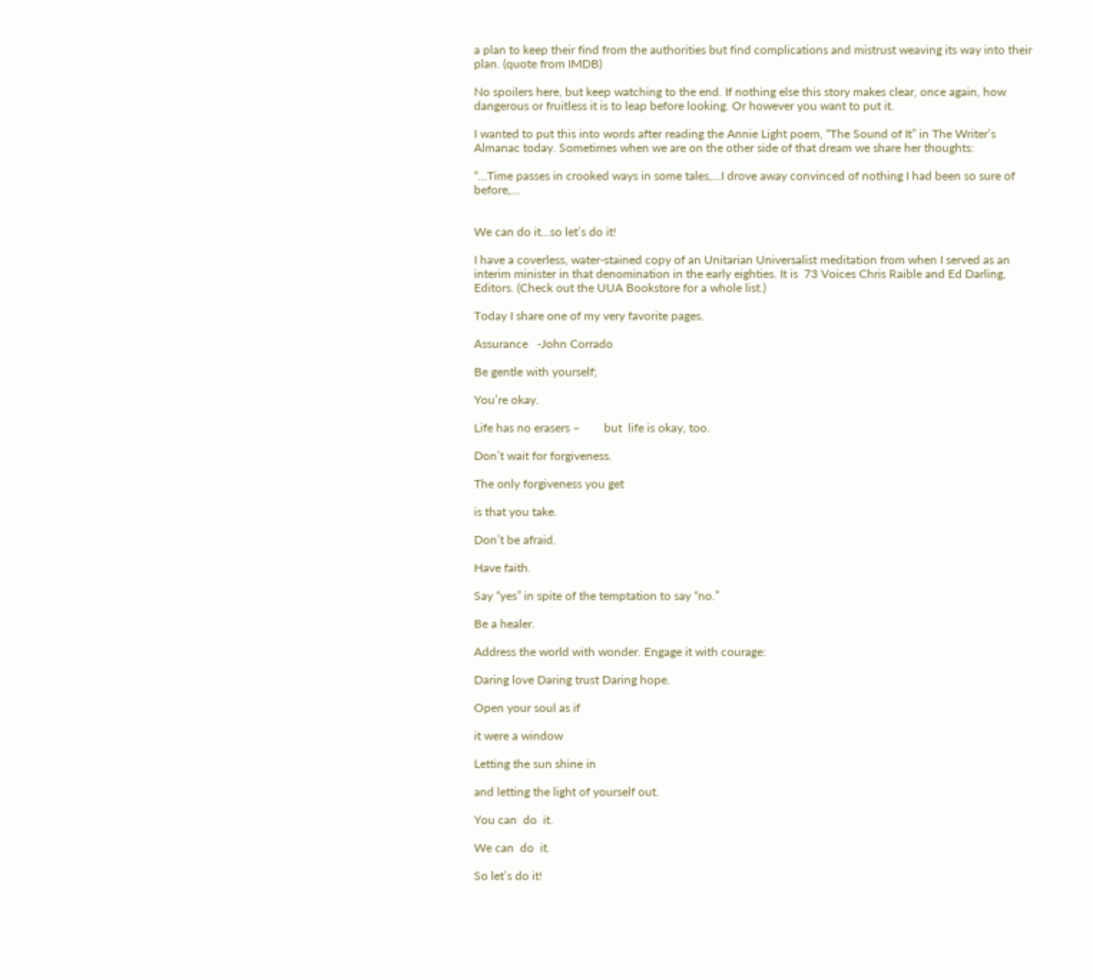a plan to keep their find from the authorities but find complications and mistrust weaving its way into their plan. (quote from IMDB)

No spoilers here, but keep watching to the end. If nothing else this story makes clear, once again, how dangerous or fruitless it is to leap before looking. Or however you want to put it.

I wanted to put this into words after reading the Annie Light poem, “The Sound of It” in The Writer’s Almanac today. Sometimes when we are on the other side of that dream we share her thoughts:

“…Time passes in crooked ways in some tales,…I drove away convinced of nothing I had been so sure of before,…


We can do it…so let’s do it!

I have a coverless, water-stained copy of an Unitarian Universalist meditation from when I served as an interim minister in that denomination in the early eighties. It is  73 Voices Chris Raible and Ed Darling, Editors. (Check out the UUA Bookstore for a whole list.)

Today I share one of my very favorite pages.

Assurance   -John Corrado

Be gentle with yourself;

You’re okay.

Life has no erasers –        but  life is okay, too.

Don’t wait for forgiveness.

The only forgiveness you get

is that you take.

Don’t be afraid.

Have faith.

Say “yes” in spite of the temptation to say “no.”

Be a healer.

Address the world with wonder. Engage it with courage:

Daring love Daring trust Daring hope.

Open your soul as if

it were a window

Letting the sun shine in

and letting the light of yourself out.

You can  do  it.

We can  do  it.

So let’s do it!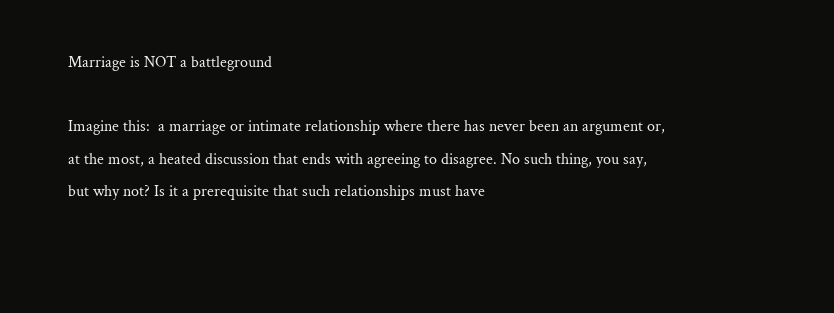Marriage is NOT a battleground

Imagine this:  a marriage or intimate relationship where there has never been an argument or, at the most, a heated discussion that ends with agreeing to disagree. No such thing, you say, but why not? Is it a prerequisite that such relationships must have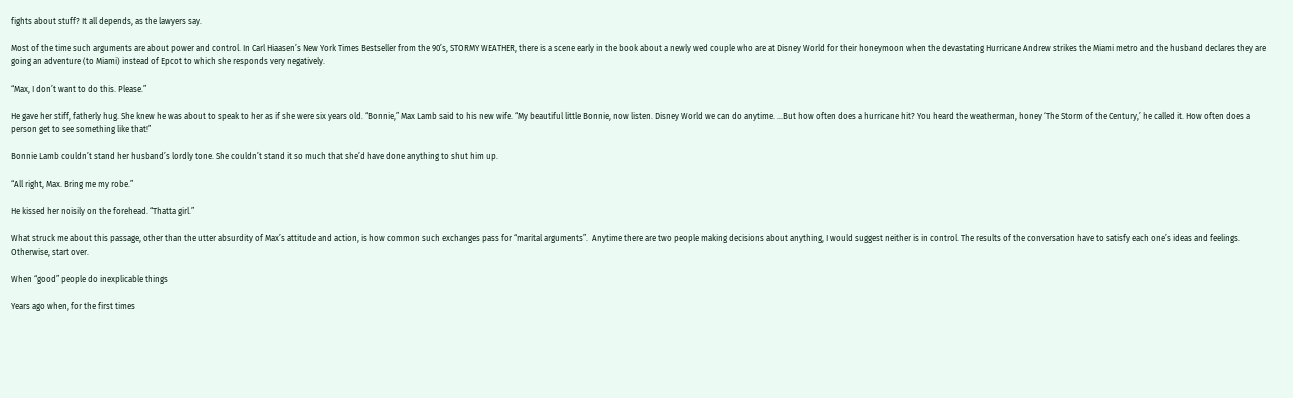fights about stuff? It all depends, as the lawyers say.

Most of the time such arguments are about power and control. In Carl Hiaasen’s New York Times Bestseller from the 90’s, STORMY WEATHER, there is a scene early in the book about a newly wed couple who are at Disney World for their honeymoon when the devastating Hurricane Andrew strikes the Miami metro and the husband declares they are going an adventure (to Miami) instead of Epcot to which she responds very negatively.

“Max, I don’t want to do this. Please.”

He gave her stiff, fatherly hug. She knew he was about to speak to her as if she were six years old. “Bonnie,” Max Lamb said to his new wife. “My beautiful little Bonnie, now listen. Disney World we can do anytime. …But how often does a hurricane hit? You heard the weatherman, honey ‘The Storm of the Century,’ he called it. How often does a person get to see something like that!”

Bonnie Lamb couldn’t stand her husband’s lordly tone. She couldn’t stand it so much that she’d have done anything to shut him up.

“All right, Max. Bring me my robe.”

He kissed her noisily on the forehead. “Thatta girl.”

What struck me about this passage, other than the utter absurdity of Max’s attitude and action, is how common such exchanges pass for “marital arguments”.  Anytime there are two people making decisions about anything, I would suggest neither is in control. The results of the conversation have to satisfy each one’s ideas and feelings. Otherwise, start over.

When “good” people do inexplicable things

Years ago when, for the first times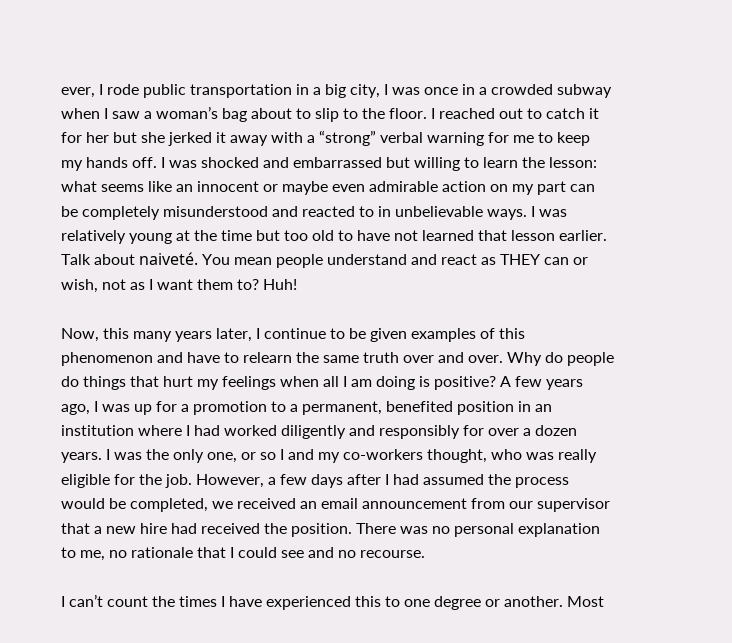ever, I rode public transportation in a big city, I was once in a crowded subway when I saw a woman’s bag about to slip to the floor. I reached out to catch it for her but she jerked it away with a “strong” verbal warning for me to keep my hands off. I was shocked and embarrassed but willing to learn the lesson: what seems like an innocent or maybe even admirable action on my part can be completely misunderstood and reacted to in unbelievable ways. I was relatively young at the time but too old to have not learned that lesson earlier. Talk about naiveté. You mean people understand and react as THEY can or wish, not as I want them to? Huh!

Now, this many years later, I continue to be given examples of this phenomenon and have to relearn the same truth over and over. Why do people do things that hurt my feelings when all I am doing is positive? A few years ago, I was up for a promotion to a permanent, benefited position in an institution where I had worked diligently and responsibly for over a dozen years. I was the only one, or so I and my co-workers thought, who was really eligible for the job. However, a few days after I had assumed the process would be completed, we received an email announcement from our supervisor that a new hire had received the position. There was no personal explanation to me, no rationale that I could see and no recourse.

I can’t count the times I have experienced this to one degree or another. Most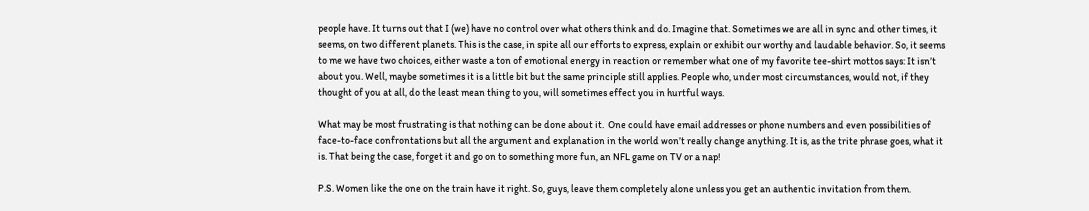people have. It turns out that I (we) have no control over what others think and do. Imagine that. Sometimes we are all in sync and other times, it seems, on two different planets. This is the case, in spite all our efforts to express, explain or exhibit our worthy and laudable behavior. So, it seems to me we have two choices, either waste a ton of emotional energy in reaction or remember what one of my favorite tee-shirt mottos says: It isn’t about you. Well, maybe sometimes it is a little bit but the same principle still applies. People who, under most circumstances, would not, if they thought of you at all, do the least mean thing to you, will sometimes effect you in hurtful ways.

What may be most frustrating is that nothing can be done about it.  One could have email addresses or phone numbers and even possibilities of face-to-face confrontations but all the argument and explanation in the world won’t really change anything. It is, as the trite phrase goes, what it is. That being the case, forget it and go on to something more fun, an NFL game on TV or a nap!

P.S. Women like the one on the train have it right. So, guys, leave them completely alone unless you get an authentic invitation from them.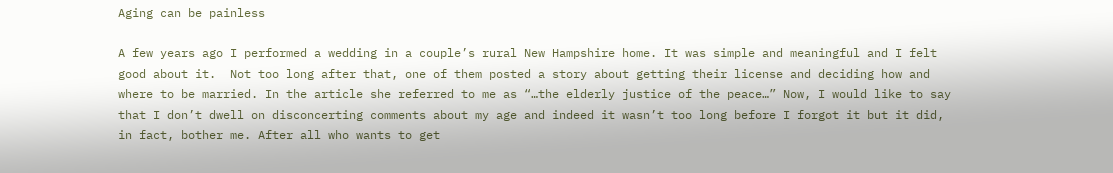Aging can be painless

A few years ago I performed a wedding in a couple’s rural New Hampshire home. It was simple and meaningful and I felt good about it.  Not too long after that, one of them posted a story about getting their license and deciding how and where to be married. In the article she referred to me as “…the elderly justice of the peace…” Now, I would like to say that I don’t dwell on disconcerting comments about my age and indeed it wasn’t too long before I forgot it but it did, in fact, bother me. After all who wants to get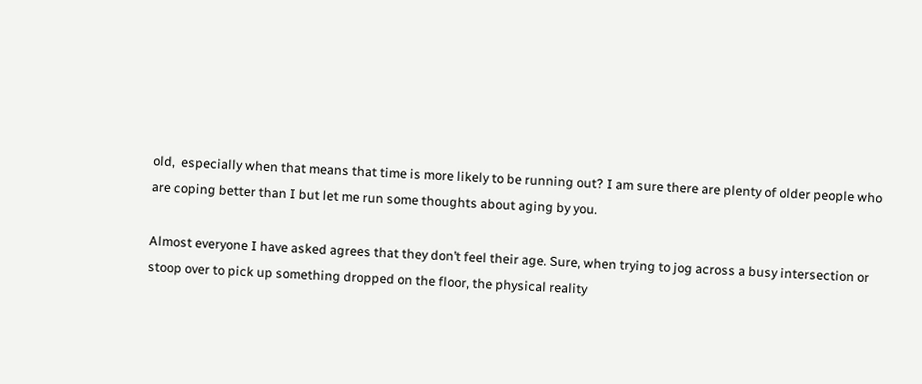old,  especially when that means that time is more likely to be running out? I am sure there are plenty of older people who are coping better than I but let me run some thoughts about aging by you.

Almost everyone I have asked agrees that they don’t feel their age. Sure, when trying to jog across a busy intersection or stoop over to pick up something dropped on the floor, the physical reality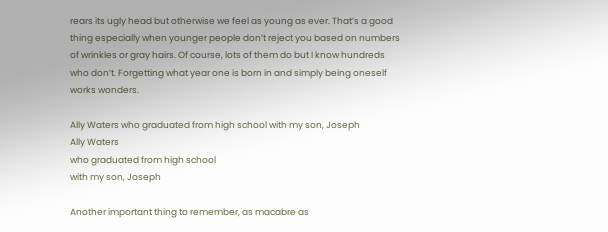rears its ugly head but otherwise we feel as young as ever. That’s a good thing especially when younger people don’t reject you based on numbers of wrinkles or gray hairs. Of course, lots of them do but I know hundreds who don’t. Forgetting what year one is born in and simply being oneself works wonders.

Ally Waters who graduated from high school with my son, Joseph
Ally Waters
who graduated from high school
with my son, Joseph

Another important thing to remember, as macabre as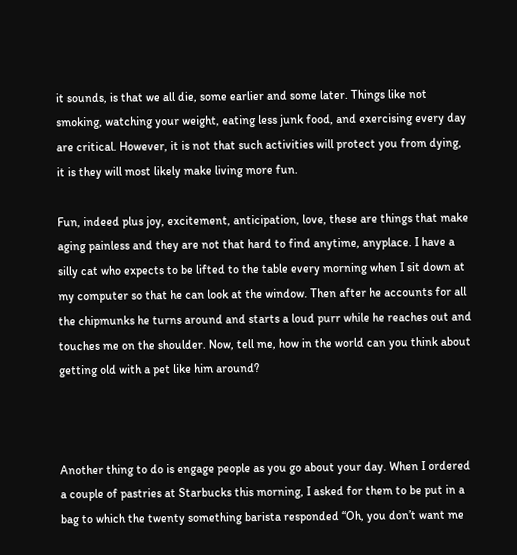it sounds, is that we all die, some earlier and some later. Things like not smoking, watching your weight, eating less junk food, and exercising every day are critical. However, it is not that such activities will protect you from dying, it is they will most likely make living more fun.

Fun, indeed plus joy, excitement, anticipation, love, these are things that make aging painless and they are not that hard to find anytime, anyplace. I have a silly cat who expects to be lifted to the table every morning when I sit down at my computer so that he can look at the window. Then after he accounts for all the chipmunks he turns around and starts a loud purr while he reaches out and touches me on the shoulder. Now, tell me, how in the world can you think about getting old with a pet like him around?



Another thing to do is engage people as you go about your day. When I ordered a couple of pastries at Starbucks this morning, I asked for them to be put in a bag to which the twenty something barista responded “Oh, you don’t want me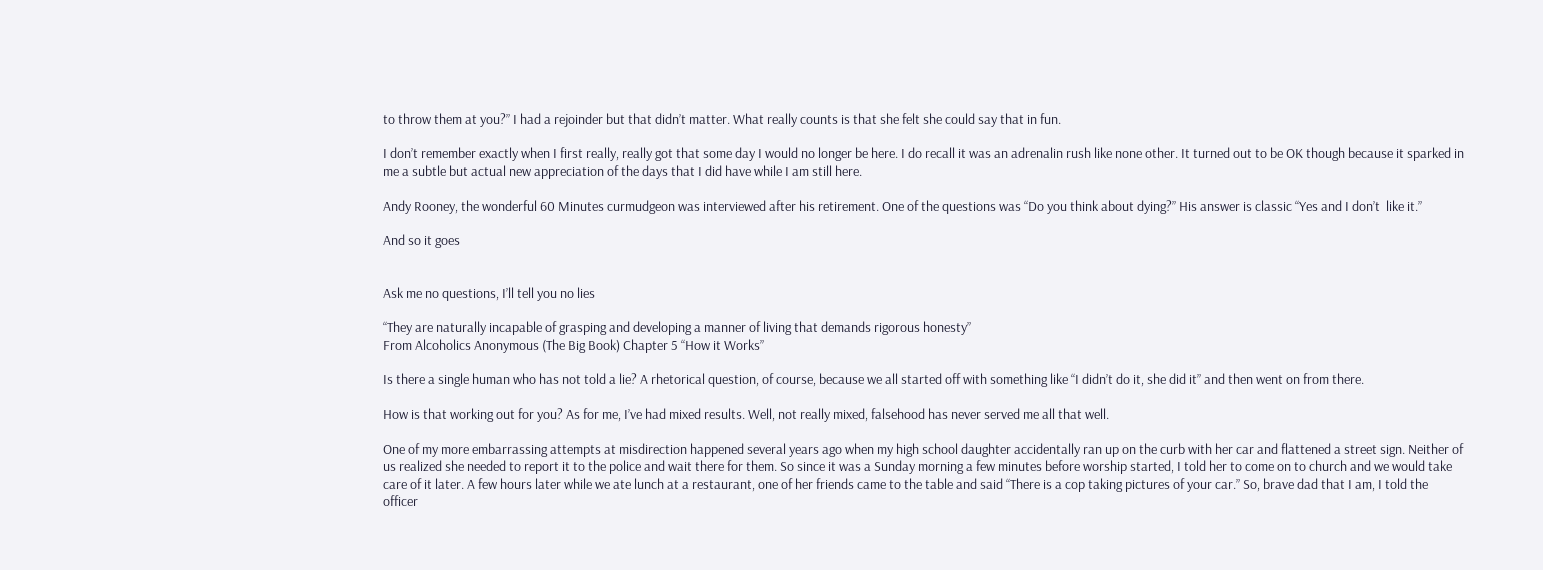to throw them at you?” I had a rejoinder but that didn’t matter. What really counts is that she felt she could say that in fun.

I don’t remember exactly when I first really, really got that some day I would no longer be here. I do recall it was an adrenalin rush like none other. It turned out to be OK though because it sparked in me a subtle but actual new appreciation of the days that I did have while I am still here.

Andy Rooney, the wonderful 60 Minutes curmudgeon was interviewed after his retirement. One of the questions was “Do you think about dying?” His answer is classic “Yes and I don’t  like it.”

And so it goes


Ask me no questions, I’ll tell you no lies

“They are naturally incapable of grasping and developing a manner of living that demands rigorous honesty”
From Alcoholics Anonymous (The Big Book) Chapter 5 “How it Works”

Is there a single human who has not told a lie? A rhetorical question, of course, because we all started off with something like “I didn’t do it, she did it” and then went on from there.

How is that working out for you? As for me, I’ve had mixed results. Well, not really mixed, falsehood has never served me all that well.

One of my more embarrassing attempts at misdirection happened several years ago when my high school daughter accidentally ran up on the curb with her car and flattened a street sign. Neither of us realized she needed to report it to the police and wait there for them. So since it was a Sunday morning a few minutes before worship started, I told her to come on to church and we would take care of it later. A few hours later while we ate lunch at a restaurant, one of her friends came to the table and said “There is a cop taking pictures of your car.” So, brave dad that I am, I told the officer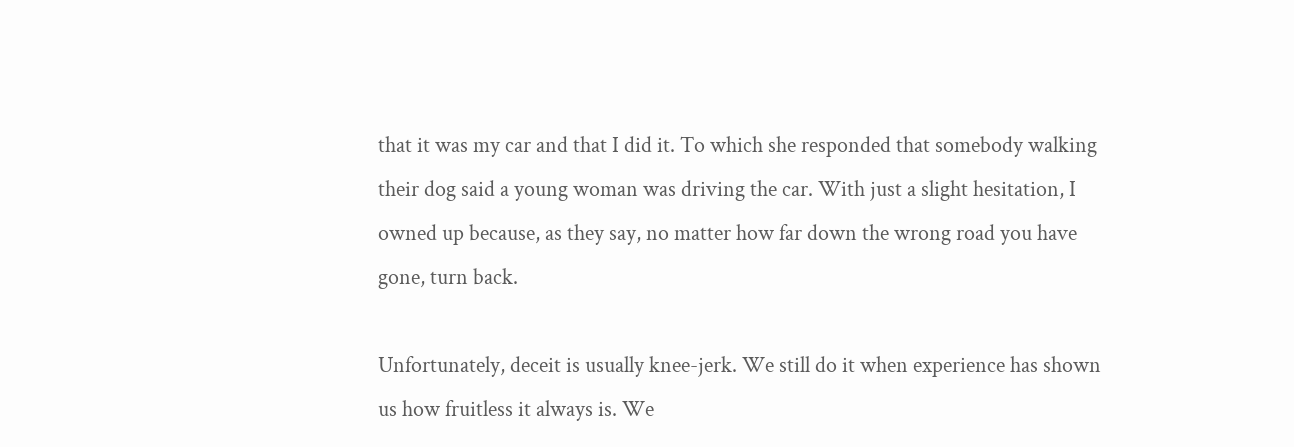that it was my car and that I did it. To which she responded that somebody walking their dog said a young woman was driving the car. With just a slight hesitation, I owned up because, as they say, no matter how far down the wrong road you have gone, turn back.

Unfortunately, deceit is usually knee-jerk. We still do it when experience has shown us how fruitless it always is. We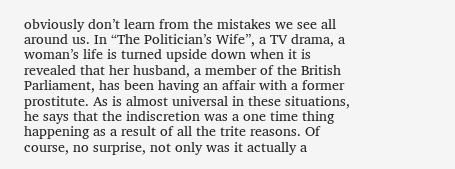obviously don’t learn from the mistakes we see all around us. In “The Politician’s Wife”, a TV drama, a woman’s life is turned upside down when it is revealed that her husband, a member of the British Parliament, has been having an affair with a former prostitute. As is almost universal in these situations, he says that the indiscretion was a one time thing happening as a result of all the trite reasons. Of course, no surprise, not only was it actually a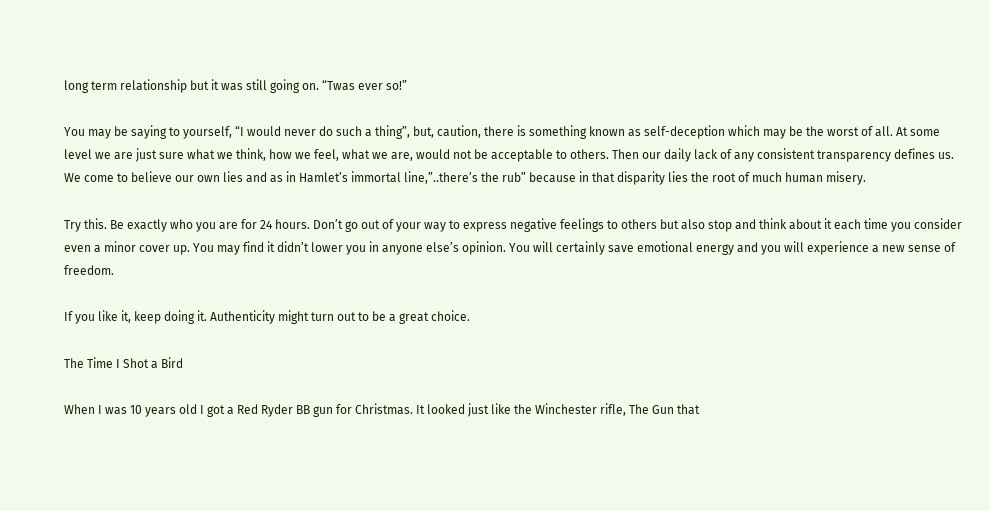long term relationship but it was still going on. “Twas ever so!”

You may be saying to yourself, “I would never do such a thing”, but, caution, there is something known as self-deception which may be the worst of all. At some level we are just sure what we think, how we feel, what we are, would not be acceptable to others. Then our daily lack of any consistent transparency defines us. We come to believe our own lies and as in Hamlet’s immortal line,”..there’s the rub” because in that disparity lies the root of much human misery.

Try this. Be exactly who you are for 24 hours. Don’t go out of your way to express negative feelings to others but also stop and think about it each time you consider even a minor cover up. You may find it didn’t lower you in anyone else’s opinion. You will certainly save emotional energy and you will experience a new sense of freedom.

If you like it, keep doing it. Authenticity might turn out to be a great choice.

The Time I Shot a Bird

When I was 10 years old I got a Red Ryder BB gun for Christmas. It looked just like the Winchester rifle, The Gun that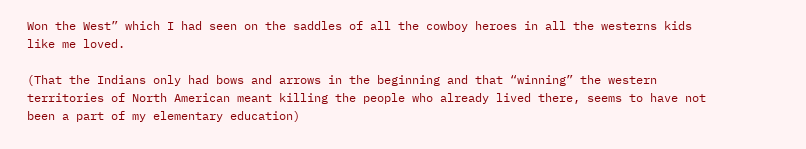Won the West” which I had seen on the saddles of all the cowboy heroes in all the westerns kids like me loved.

(That the Indians only had bows and arrows in the beginning and that “winning” the western territories of North American meant killing the people who already lived there, seems to have not been a part of my elementary education)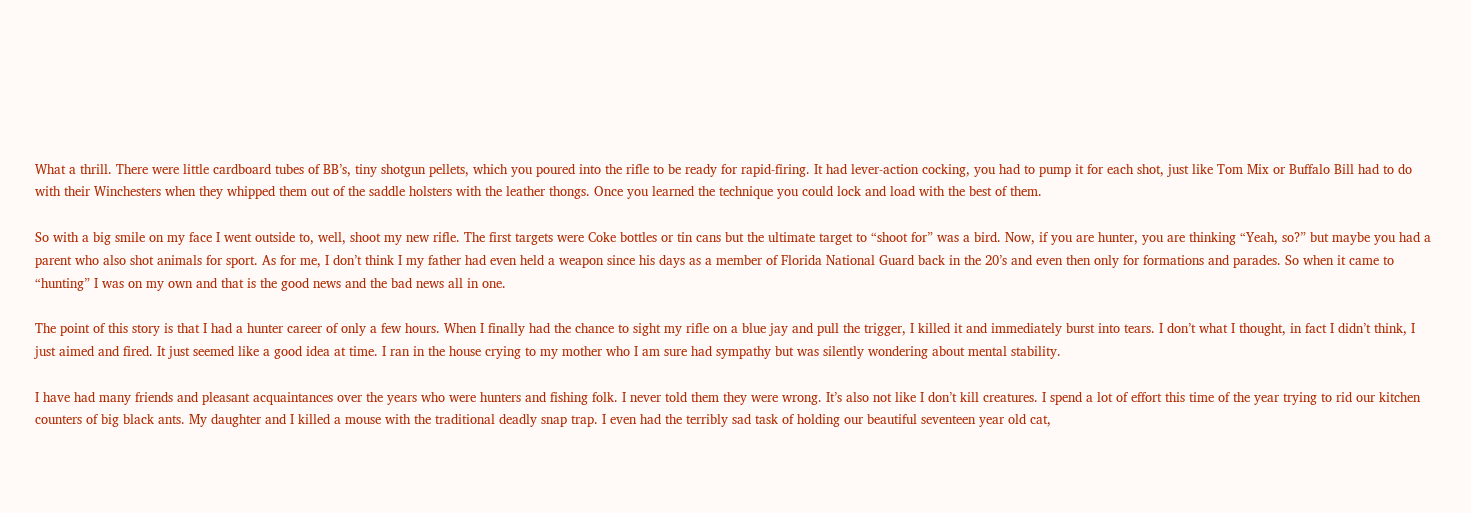What a thrill. There were little cardboard tubes of BB’s, tiny shotgun pellets, which you poured into the rifle to be ready for rapid-firing. It had lever-action cocking, you had to pump it for each shot, just like Tom Mix or Buffalo Bill had to do with their Winchesters when they whipped them out of the saddle holsters with the leather thongs. Once you learned the technique you could lock and load with the best of them.

So with a big smile on my face I went outside to, well, shoot my new rifle. The first targets were Coke bottles or tin cans but the ultimate target to “shoot for” was a bird. Now, if you are hunter, you are thinking “Yeah, so?” but maybe you had a parent who also shot animals for sport. As for me, I don’t think I my father had even held a weapon since his days as a member of Florida National Guard back in the 20’s and even then only for formations and parades. So when it came to “hunting” I was on my own and that is the good news and the bad news all in one.

The point of this story is that I had a hunter career of only a few hours. When I finally had the chance to sight my rifle on a blue jay and pull the trigger, I killed it and immediately burst into tears. I don’t what I thought, in fact I didn’t think, I just aimed and fired. It just seemed like a good idea at time. I ran in the house crying to my mother who I am sure had sympathy but was silently wondering about mental stability.

I have had many friends and pleasant acquaintances over the years who were hunters and fishing folk. I never told them they were wrong. It’s also not like I don’t kill creatures. I spend a lot of effort this time of the year trying to rid our kitchen counters of big black ants. My daughter and I killed a mouse with the traditional deadly snap trap. I even had the terribly sad task of holding our beautiful seventeen year old cat,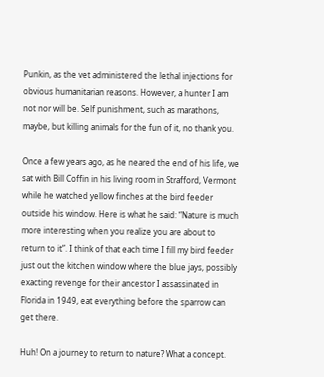Punkin, as the vet administered the lethal injections for obvious humanitarian reasons. However, a hunter I am not nor will be. Self punishment, such as marathons, maybe, but killing animals for the fun of it, no thank you.

Once a few years ago, as he neared the end of his life, we sat with Bill Coffin in his living room in Strafford, Vermont while he watched yellow finches at the bird feeder outside his window. Here is what he said: “Nature is much more interesting when you realize you are about to return to it”. I think of that each time I fill my bird feeder just out the kitchen window where the blue jays, possibly exacting revenge for their ancestor I assassinated in Florida in 1949, eat everything before the sparrow can get there.

Huh! On a journey to return to nature? What a concept.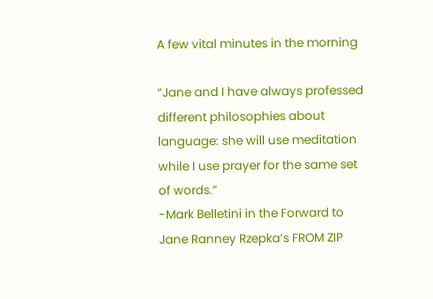A few vital minutes in the morning

“Jane and I have always professed different philosophies about language: she will use meditation while I use prayer for the same set of words.”
-Mark Belletini in the Forward to Jane Ranney Rzepka’s FROM ZIP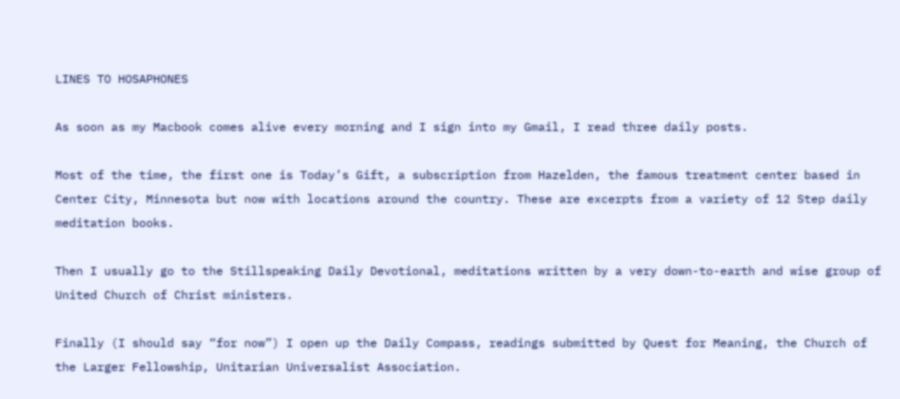LINES TO HOSAPHONES

As soon as my Macbook comes alive every morning and I sign into my Gmail, I read three daily posts.

Most of the time, the first one is Today’s Gift, a subscription from Hazelden, the famous treatment center based in Center City, Minnesota but now with locations around the country. These are excerpts from a variety of 12 Step daily meditation books.

Then I usually go to the Stillspeaking Daily Devotional, meditations written by a very down-to-earth and wise group of United Church of Christ ministers.

Finally (I should say “for now”) I open up the Daily Compass, readings submitted by Quest for Meaning, the Church of the Larger Fellowship, Unitarian Universalist Association.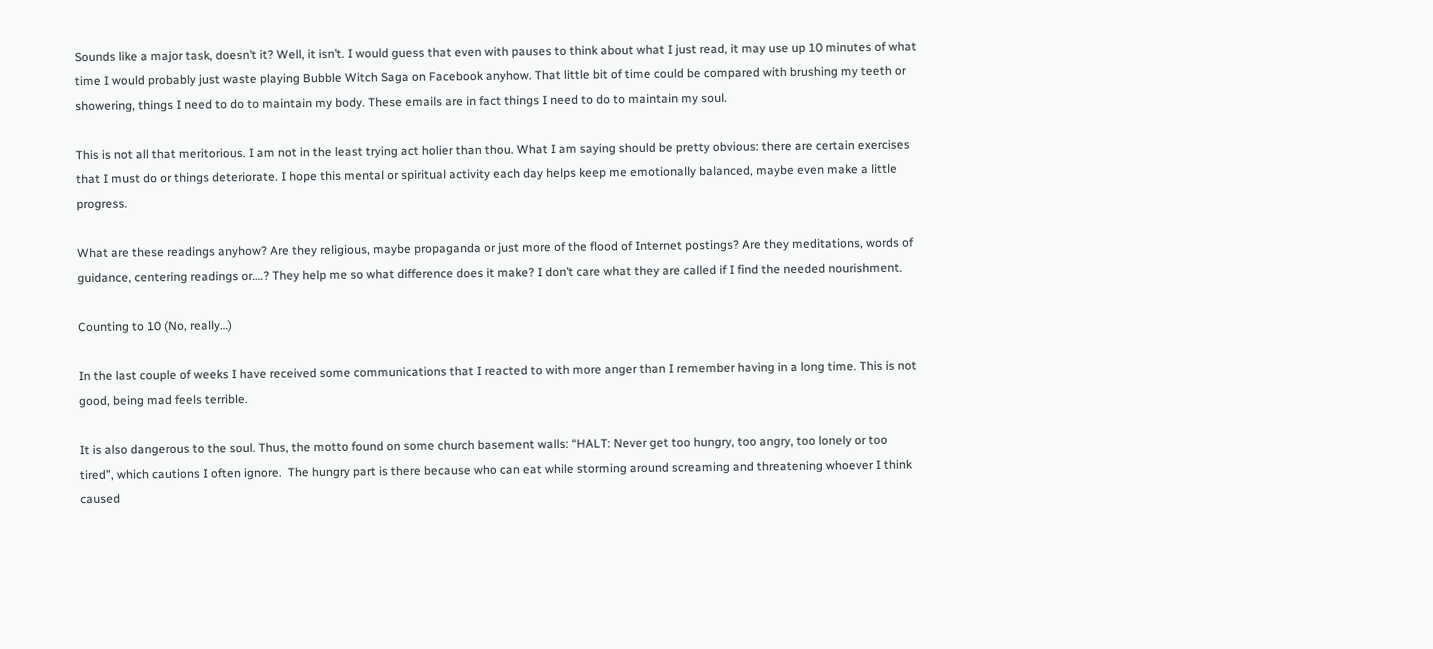Sounds like a major task, doesn’t it? Well, it isn’t. I would guess that even with pauses to think about what I just read, it may use up 10 minutes of what time I would probably just waste playing Bubble Witch Saga on Facebook anyhow. That little bit of time could be compared with brushing my teeth or showering, things I need to do to maintain my body. These emails are in fact things I need to do to maintain my soul.

This is not all that meritorious. I am not in the least trying act holier than thou. What I am saying should be pretty obvious: there are certain exercises that I must do or things deteriorate. I hope this mental or spiritual activity each day helps keep me emotionally balanced, maybe even make a little progress.

What are these readings anyhow? Are they religious, maybe propaganda or just more of the flood of Internet postings? Are they meditations, words of guidance, centering readings or….? They help me so what difference does it make? I don’t care what they are called if I find the needed nourishment.

Counting to 10 (No, really…)

In the last couple of weeks I have received some communications that I reacted to with more anger than I remember having in a long time. This is not good, being mad feels terrible.

It is also dangerous to the soul. Thus, the motto found on some church basement walls: “HALT: Never get too hungry, too angry, too lonely or too tired”, which cautions I often ignore.  The hungry part is there because who can eat while storming around screaming and threatening whoever I think caused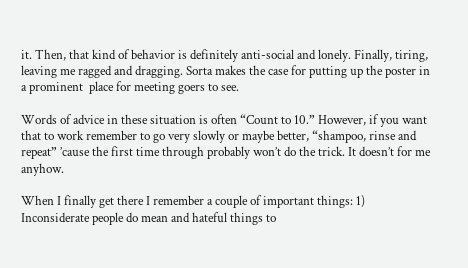it. Then, that kind of behavior is definitely anti-social and lonely. Finally, tiring, leaving me ragged and dragging. Sorta makes the case for putting up the poster in a prominent  place for meeting goers to see.

Words of advice in these situation is often “Count to 10.” However, if you want that to work remember to go very slowly or maybe better, “shampoo, rinse and repeat” ’cause the first time through probably won’t do the trick. It doesn’t for me anyhow.

When I finally get there I remember a couple of important things: 1) Inconsiderate people do mean and hateful things to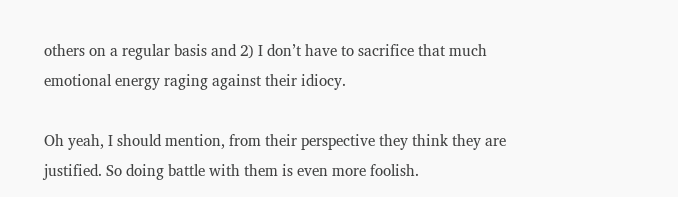others on a regular basis and 2) I don’t have to sacrifice that much emotional energy raging against their idiocy.

Oh yeah, I should mention, from their perspective they think they are justified. So doing battle with them is even more foolish.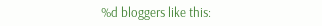%d bloggers like this: